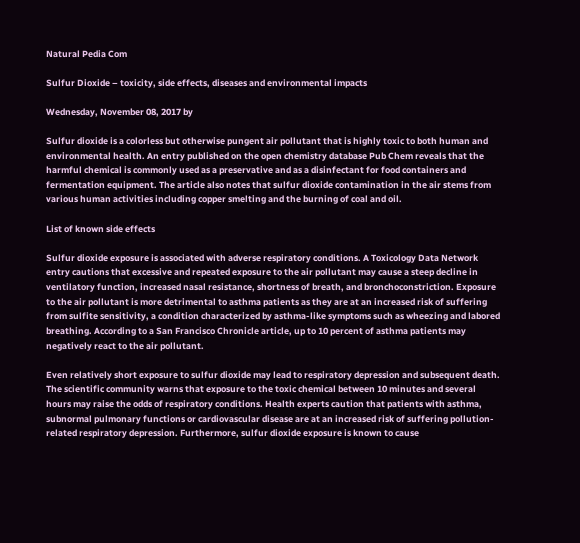Natural Pedia Com

Sulfur Dioxide – toxicity, side effects, diseases and environmental impacts

Wednesday, November 08, 2017 by

Sulfur dioxide is a colorless but otherwise pungent air pollutant that is highly toxic to both human and environmental health. An entry published on the open chemistry database Pub Chem reveals that the harmful chemical is commonly used as a preservative and as a disinfectant for food containers and fermentation equipment. The article also notes that sulfur dioxide contamination in the air stems from various human activities including copper smelting and the burning of coal and oil.

List of known side effects

Sulfur dioxide exposure is associated with adverse respiratory conditions. A Toxicology Data Network entry cautions that excessive and repeated exposure to the air pollutant may cause a steep decline in ventilatory function, increased nasal resistance, shortness of breath, and bronchoconstriction. Exposure to the air pollutant is more detrimental to asthma patients as they are at an increased risk of suffering from sulfite sensitivity, a condition characterized by asthma-like symptoms such as wheezing and labored breathing. According to a San Francisco Chronicle article, up to 10 percent of asthma patients may negatively react to the air pollutant.

Even relatively short exposure to sulfur dioxide may lead to respiratory depression and subsequent death. The scientific community warns that exposure to the toxic chemical between 10 minutes and several hours may raise the odds of respiratory conditions. Health experts caution that patients with asthma, subnormal pulmonary functions or cardiovascular disease are at an increased risk of suffering pollution-related respiratory depression. Furthermore, sulfur dioxide exposure is known to cause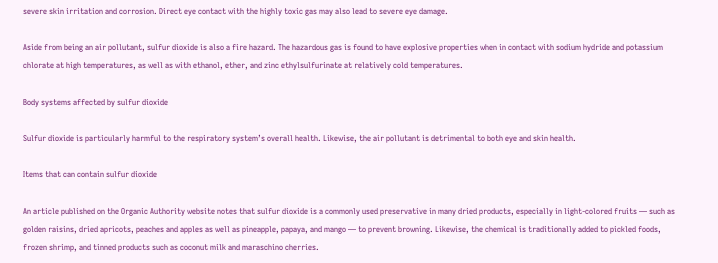severe skin irritation and corrosion. Direct eye contact with the highly toxic gas may also lead to severe eye damage.

Aside from being an air pollutant, sulfur dioxide is also a fire hazard. The hazardous gas is found to have explosive properties when in contact with sodium hydride and potassium chlorate at high temperatures, as well as with ethanol, ether, and zinc ethylsulfurinate at relatively cold temperatures.

Body systems affected by sulfur dioxide

Sulfur dioxide is particularly harmful to the respiratory system’s overall health. Likewise, the air pollutant is detrimental to both eye and skin health.

Items that can contain sulfur dioxide

An article published on the Organic Authority website notes that sulfur dioxide is a commonly used preservative in many dried products, especially in light-colored fruits — such as golden raisins, dried apricots, peaches and apples as well as pineapple, papaya, and mango — to prevent browning. Likewise, the chemical is traditionally added to pickled foods, frozen shrimp, and tinned products such as coconut milk and maraschino cherries.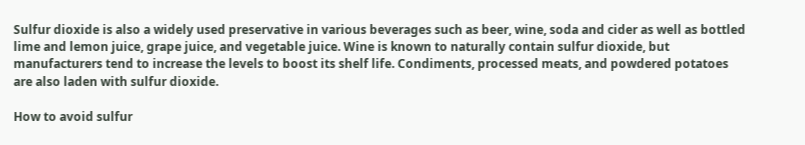Sulfur dioxide is also a widely used preservative in various beverages such as beer, wine, soda and cider as well as bottled lime and lemon juice, grape juice, and vegetable juice. Wine is known to naturally contain sulfur dioxide, but manufacturers tend to increase the levels to boost its shelf life. Condiments, processed meats, and powdered potatoes are also laden with sulfur dioxide.

How to avoid sulfur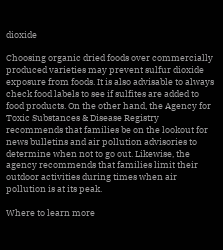dioxide

Choosing organic dried foods over commercially produced varieties may prevent sulfur dioxide exposure from foods. It is also advisable to always check food labels to see if sulfites are added to food products. On the other hand, the Agency for Toxic Substances & Disease Registry recommends that families be on the lookout for news bulletins and air pollution advisories to determine when not to go out. Likewise, the agency recommends that families limit their outdoor activities during times when air pollution is at its peak.

Where to learn more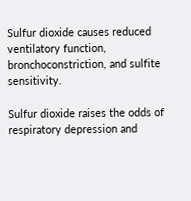Sulfur dioxide causes reduced ventilatory function, bronchoconstriction, and sulfite sensitivity.

Sulfur dioxide raises the odds of  respiratory depression and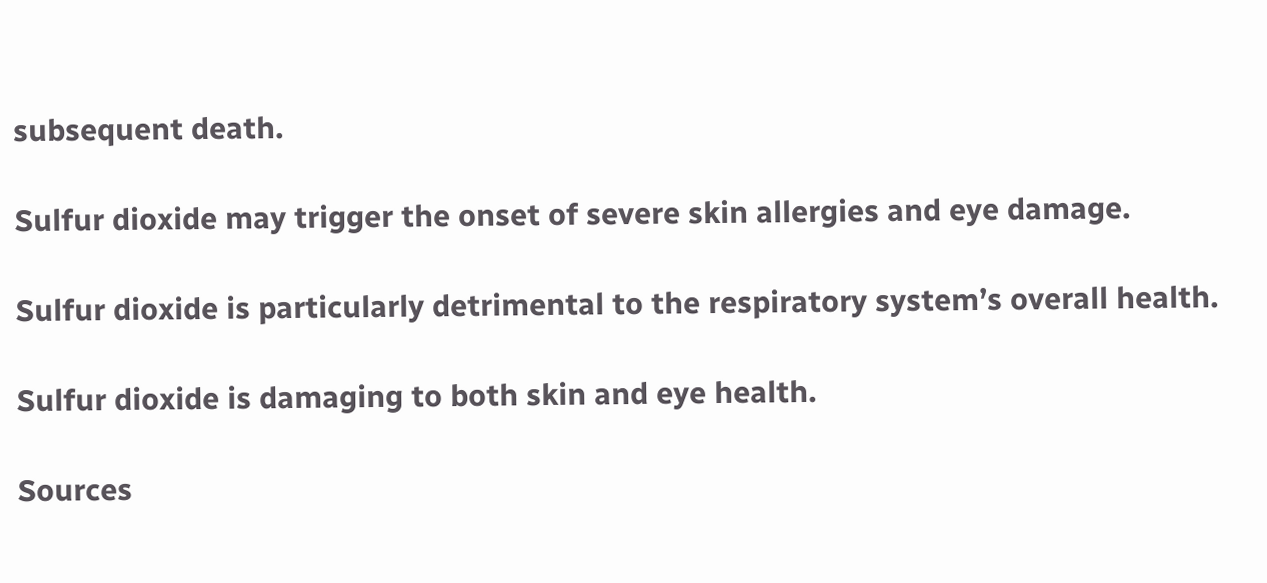subsequent death.

Sulfur dioxide may trigger the onset of severe skin allergies and eye damage.

Sulfur dioxide is particularly detrimental to the respiratory system’s overall health.

Sulfur dioxide is damaging to both skin and eye health.

Sources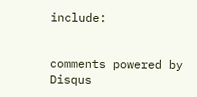include:


comments powered by Disqus